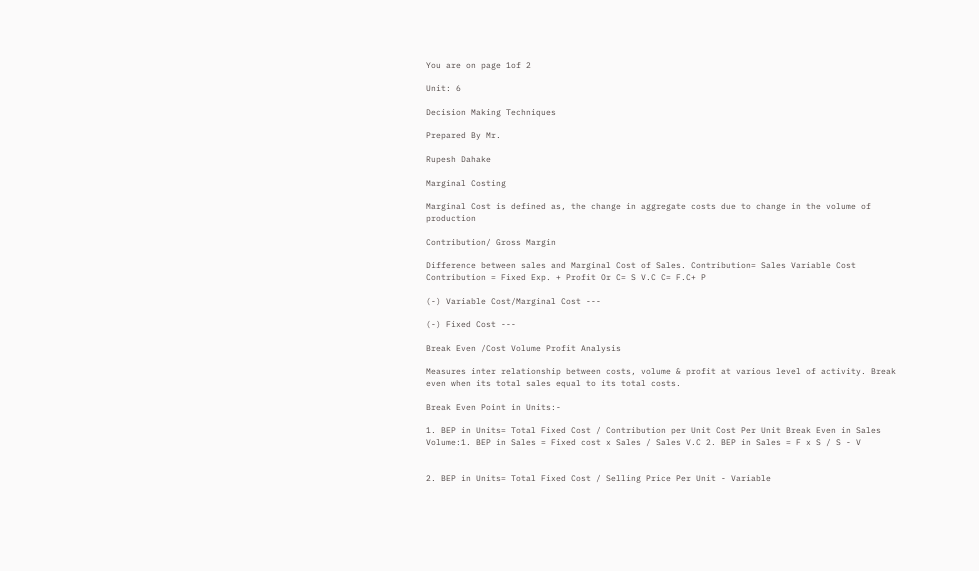You are on page 1of 2

Unit: 6

Decision Making Techniques

Prepared By Mr.

Rupesh Dahake

Marginal Costing

Marginal Cost is defined as, the change in aggregate costs due to change in the volume of production

Contribution/ Gross Margin

Difference between sales and Marginal Cost of Sales. Contribution= Sales Variable Cost Contribution = Fixed Exp. + Profit Or C= S V.C C= F.C+ P

(-) Variable Cost/Marginal Cost ---

(-) Fixed Cost ---

Break Even /Cost Volume Profit Analysis

Measures inter relationship between costs, volume & profit at various level of activity. Break even when its total sales equal to its total costs.

Break Even Point in Units:-

1. BEP in Units= Total Fixed Cost / Contribution per Unit Cost Per Unit Break Even in Sales Volume:1. BEP in Sales = Fixed cost x Sales / Sales V.C 2. BEP in Sales = F x S / S - V


2. BEP in Units= Total Fixed Cost / Selling Price Per Unit - Variable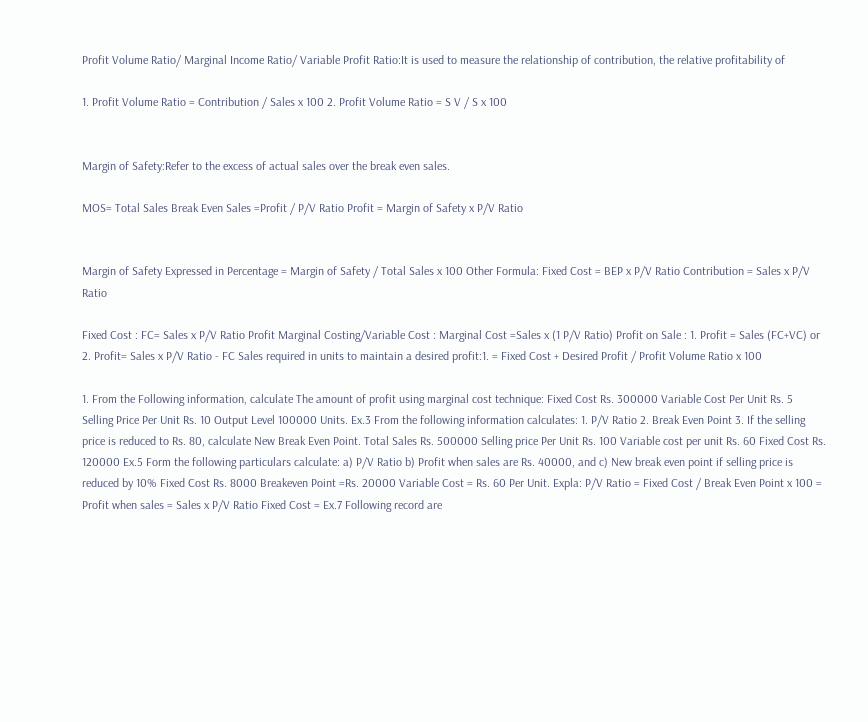Profit Volume Ratio/ Marginal Income Ratio/ Variable Profit Ratio:It is used to measure the relationship of contribution, the relative profitability of

1. Profit Volume Ratio = Contribution / Sales x 100 2. Profit Volume Ratio = S V / S x 100


Margin of Safety:Refer to the excess of actual sales over the break even sales.

MOS= Total Sales Break Even Sales =Profit / P/V Ratio Profit = Margin of Safety x P/V Ratio


Margin of Safety Expressed in Percentage = Margin of Safety / Total Sales x 100 Other Formula: Fixed Cost = BEP x P/V Ratio Contribution = Sales x P/V Ratio

Fixed Cost : FC= Sales x P/V Ratio Profit Marginal Costing/Variable Cost : Marginal Cost =Sales x (1 P/V Ratio) Profit on Sale : 1. Profit = Sales (FC+VC) or 2. Profit= Sales x P/V Ratio - FC Sales required in units to maintain a desired profit:1. = Fixed Cost + Desired Profit / Profit Volume Ratio x 100

1. From the Following information, calculate The amount of profit using marginal cost technique: Fixed Cost Rs. 300000 Variable Cost Per Unit Rs. 5 Selling Price Per Unit Rs. 10 Output Level 100000 Units. Ex.3 From the following information calculates: 1. P/V Ratio 2. Break Even Point 3. If the selling price is reduced to Rs. 80, calculate New Break Even Point. Total Sales Rs. 500000 Selling price Per Unit Rs. 100 Variable cost per unit Rs. 60 Fixed Cost Rs. 120000 Ex.5 Form the following particulars calculate: a) P/V Ratio b) Profit when sales are Rs. 40000, and c) New break even point if selling price is reduced by 10% Fixed Cost Rs. 8000 Breakeven Point =Rs. 20000 Variable Cost = Rs. 60 Per Unit. Expla: P/V Ratio = Fixed Cost / Break Even Point x 100 = Profit when sales = Sales x P/V Ratio Fixed Cost = Ex.7 Following record are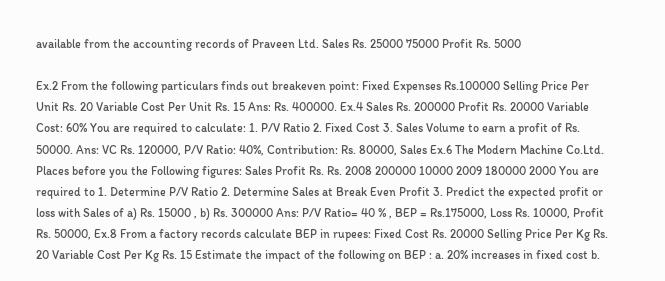available from the accounting records of Praveen Ltd. Sales Rs. 25000 75000 Profit Rs. 5000

Ex.2 From the following particulars finds out breakeven point: Fixed Expenses Rs.100000 Selling Price Per Unit Rs. 20 Variable Cost Per Unit Rs. 15 Ans: Rs. 400000. Ex.4 Sales Rs. 200000 Profit Rs. 20000 Variable Cost: 60% You are required to calculate: 1. P/V Ratio 2. Fixed Cost 3. Sales Volume to earn a profit of Rs. 50000. Ans: VC Rs. 120000, P/V Ratio: 40%, Contribution: Rs. 80000, Sales Ex.6 The Modern Machine Co.Ltd. Places before you the Following figures: Sales Profit Rs. Rs. 2008 200000 10000 2009 180000 2000 You are required to 1. Determine P/V Ratio 2. Determine Sales at Break Even Profit 3. Predict the expected profit or loss with Sales of a) Rs. 15000 , b) Rs. 300000 Ans: P/V Ratio= 40 % , BEP = Rs.175000, Loss Rs. 10000, Profit Rs. 50000, Ex.8 From a factory records calculate BEP in rupees: Fixed Cost Rs. 20000 Selling Price Per Kg Rs. 20 Variable Cost Per Kg Rs. 15 Estimate the impact of the following on BEP : a. 20% increases in fixed cost b.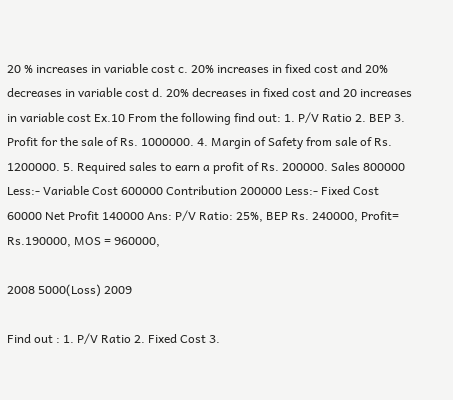20 % increases in variable cost c. 20% increases in fixed cost and 20% decreases in variable cost d. 20% decreases in fixed cost and 20 increases in variable cost Ex.10 From the following find out: 1. P/V Ratio 2. BEP 3. Profit for the sale of Rs. 1000000. 4. Margin of Safety from sale of Rs. 1200000. 5. Required sales to earn a profit of Rs. 200000. Sales 800000 Less:- Variable Cost 600000 Contribution 200000 Less:- Fixed Cost 60000 Net Profit 140000 Ans: P/V Ratio: 25%, BEP Rs. 240000, Profit= Rs.190000, MOS = 960000,

2008 5000(Loss) 2009

Find out : 1. P/V Ratio 2. Fixed Cost 3.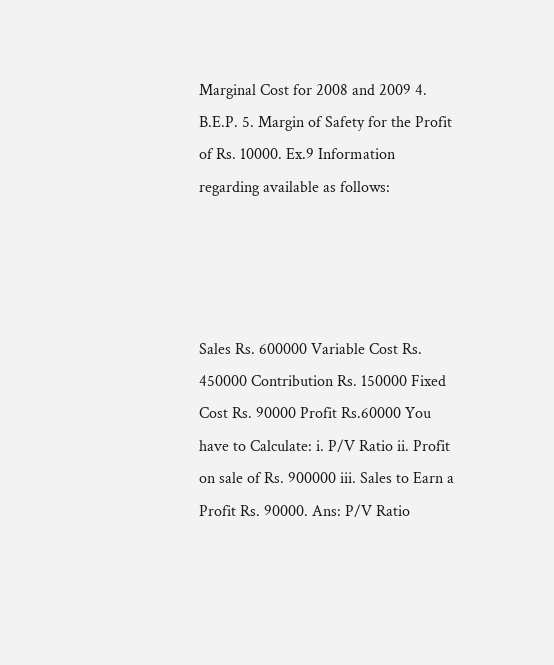Marginal Cost for 2008 and 2009 4. B.E.P. 5. Margin of Safety for the Profit of Rs. 10000. Ex.9 Information regarding available as follows:




Sales Rs. 600000 Variable Cost Rs. 450000 Contribution Rs. 150000 Fixed Cost Rs. 90000 Profit Rs.60000 You have to Calculate: i. P/V Ratio ii. Profit on sale of Rs. 900000 iii. Sales to Earn a Profit Rs. 90000. Ans: P/V Ratio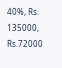40%, Rs. 135000, Rs.72000